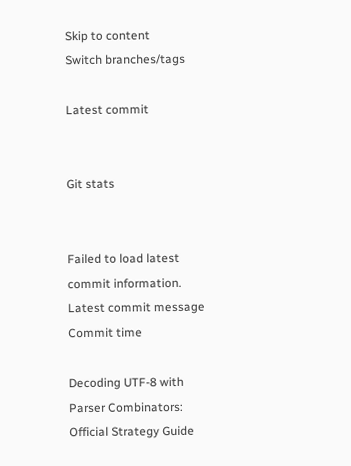Skip to content
Switch branches/tags

Latest commit


Git stats


Failed to load latest commit information.
Latest commit message
Commit time

Decoding UTF-8 with Parser Combinators: Official Strategy Guide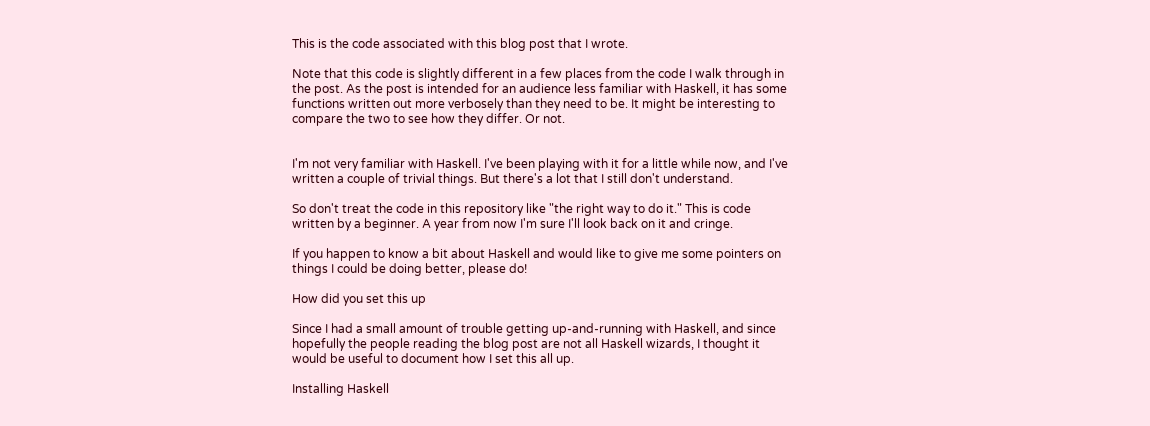This is the code associated with this blog post that I wrote.

Note that this code is slightly different in a few places from the code I walk through in the post. As the post is intended for an audience less familiar with Haskell, it has some functions written out more verbosely than they need to be. It might be interesting to compare the two to see how they differ. Or not.


I'm not very familiar with Haskell. I've been playing with it for a little while now, and I've written a couple of trivial things. But there's a lot that I still don't understand.

So don't treat the code in this repository like "the right way to do it." This is code written by a beginner. A year from now I'm sure I'll look back on it and cringe.

If you happen to know a bit about Haskell and would like to give me some pointers on things I could be doing better, please do!

How did you set this up

Since I had a small amount of trouble getting up-and-running with Haskell, and since hopefully the people reading the blog post are not all Haskell wizards, I thought it would be useful to document how I set this all up.

Installing Haskell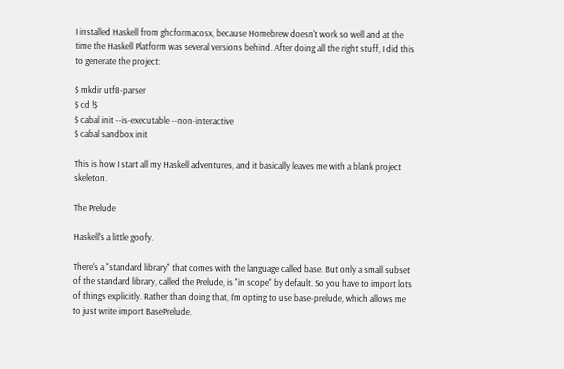I installed Haskell from ghcformacosx, because Homebrew doesn't work so well and at the time the Haskell Platform was several versions behind. After doing all the right stuff, I did this to generate the project:

$ mkdir utf8-parser
$ cd !$
$ cabal init --is-executable --non-interactive
$ cabal sandbox init

This is how I start all my Haskell adventures, and it basically leaves me with a blank project skeleton.

The Prelude

Haskell's a little goofy.

There's a "standard library" that comes with the language called base. But only a small subset of the standard library, called the Prelude, is "in scope" by default. So you have to import lots of things explicitly. Rather than doing that, I'm opting to use base-prelude, which allows me to just write import BasePrelude.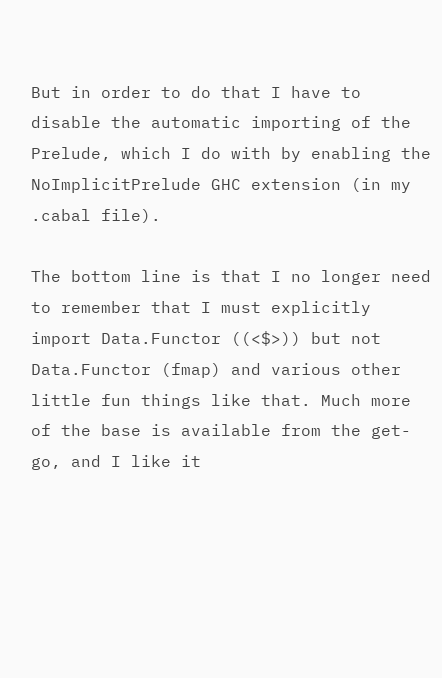But in order to do that I have to disable the automatic importing of the Prelude, which I do with by enabling the NoImplicitPrelude GHC extension (in my .cabal file).

The bottom line is that I no longer need to remember that I must explicitly import Data.Functor ((<$>)) but not Data.Functor (fmap) and various other little fun things like that. Much more of the base is available from the get-go, and I like it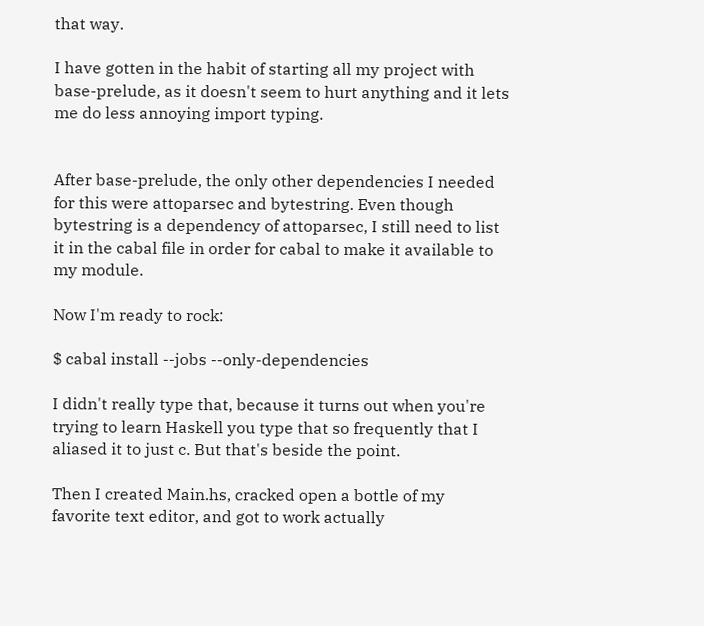that way.

I have gotten in the habit of starting all my project with base-prelude, as it doesn't seem to hurt anything and it lets me do less annoying import typing.


After base-prelude, the only other dependencies I needed for this were attoparsec and bytestring. Even though bytestring is a dependency of attoparsec, I still need to list it in the cabal file in order for cabal to make it available to my module.

Now I'm ready to rock:

$ cabal install --jobs --only-dependencies

I didn't really type that, because it turns out when you're trying to learn Haskell you type that so frequently that I aliased it to just c. But that's beside the point.

Then I created Main.hs, cracked open a bottle of my favorite text editor, and got to work actually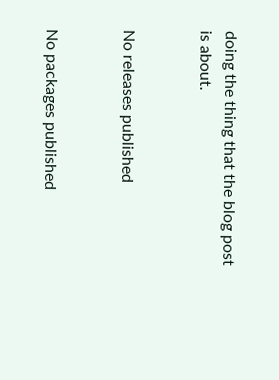doing the thing that the blog post is about.


No releases published


No packages published